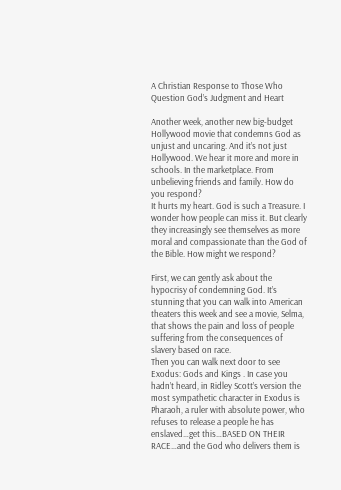A Christian Response to Those Who Question God’s Judgment and Heart

Another week, another new big-budget Hollywood movie that condemns God as unjust and uncaring. And it’s not just Hollywood. We hear it more and more in schools. In the marketplace. From unbelieving friends and family. How do you respond?
It hurts my heart. God is such a Treasure. I wonder how people can miss it. But clearly they increasingly see themselves as more moral and compassionate than the God of the Bible. How might we respond?

First, we can gently ask about the hypocrisy of condemning God. It’s stunning that you can walk into American theaters this week and see a movie, Selma, that shows the pain and loss of people suffering from the consequences of slavery based on race.
Then you can walk next door to see Exodus: Gods and Kings . In case you hadn’t heard, in Ridley Scott’s version the most sympathetic character in Exodus is Pharaoh, a ruler with absolute power, who refuses to release a people he has enslaved…get this…BASED ON THEIR RACE…and the God who delivers them is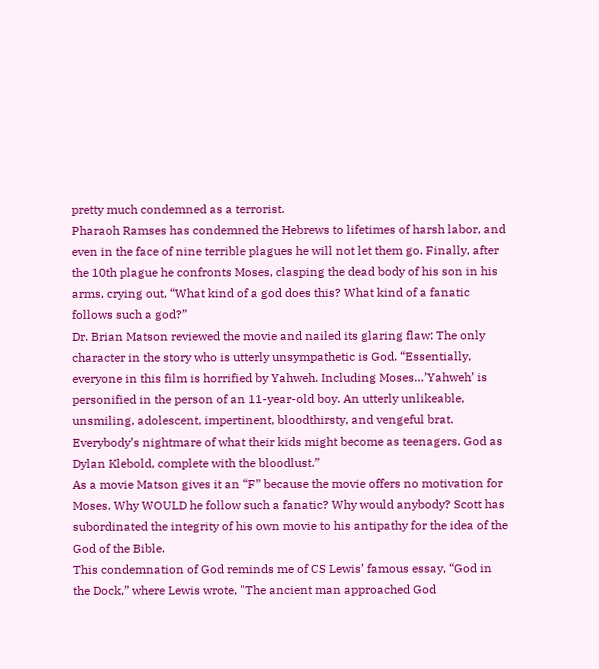pretty much condemned as a terrorist.
Pharaoh Ramses has condemned the Hebrews to lifetimes of harsh labor, and even in the face of nine terrible plagues he will not let them go. Finally, after the 10th plague he confronts Moses, clasping the dead body of his son in his arms, crying out, “What kind of a god does this? What kind of a fanatic follows such a god?”
Dr. Brian Matson reviewed the movie and nailed its glaring flaw: The only character in the story who is utterly unsympathetic is God. “Essentially, everyone in this film is horrified by Yahweh. Including Moses…’Yahweh’ is personified in the person of an 11-year-old boy. An utterly unlikeable, unsmiling, adolescent, impertinent, bloodthirsty, and vengeful brat. Everybody’s nightmare of what their kids might become as teenagers. God as Dylan Klebold, complete with the bloodlust.”
As a movie Matson gives it an “F” because the movie offers no motivation for Moses. Why WOULD he follow such a fanatic? Why would anybody? Scott has subordinated the integrity of his own movie to his antipathy for the idea of the God of the Bible.
This condemnation of God reminds me of CS Lewis’ famous essay, “God in the Dock,” where Lewis wrote, "The ancient man approached God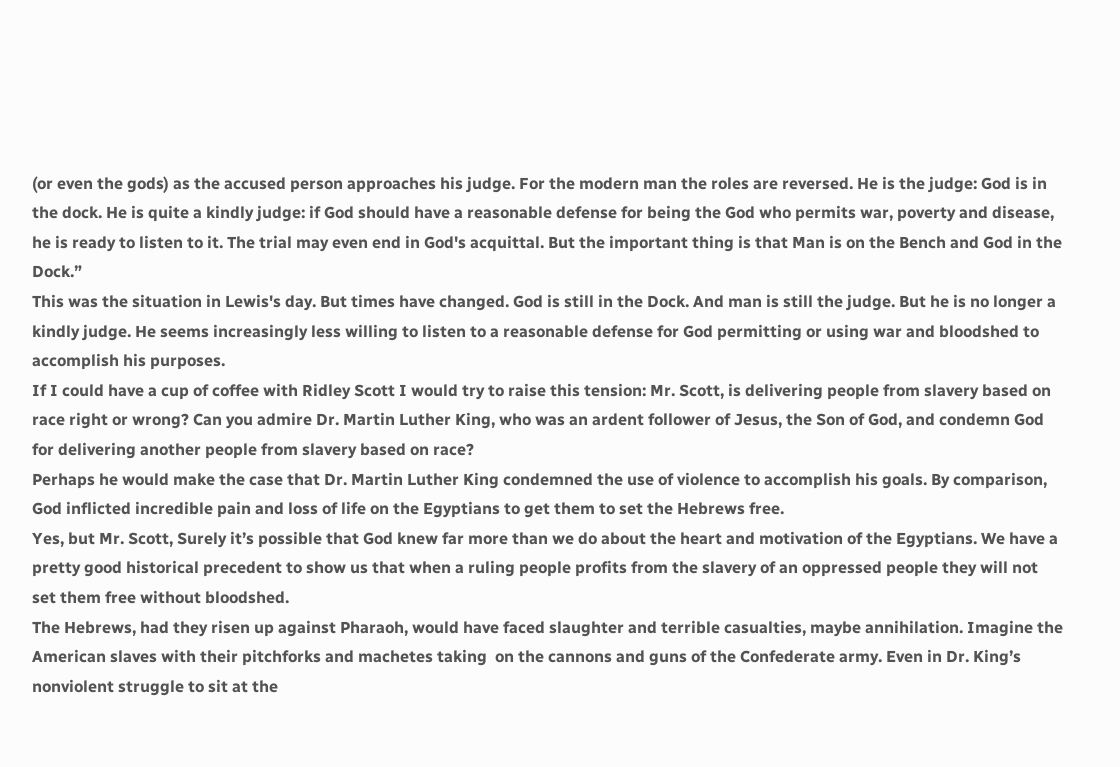(or even the gods) as the accused person approaches his judge. For the modern man the roles are reversed. He is the judge: God is in the dock. He is quite a kindly judge: if God should have a reasonable defense for being the God who permits war, poverty and disease, he is ready to listen to it. The trial may even end in God's acquittal. But the important thing is that Man is on the Bench and God in the Dock.”
This was the situation in Lewis's day. But times have changed. God is still in the Dock. And man is still the judge. But he is no longer a kindly judge. He seems increasingly less willing to listen to a reasonable defense for God permitting or using war and bloodshed to accomplish his purposes.
If I could have a cup of coffee with Ridley Scott I would try to raise this tension: Mr. Scott, is delivering people from slavery based on race right or wrong? Can you admire Dr. Martin Luther King, who was an ardent follower of Jesus, the Son of God, and condemn God for delivering another people from slavery based on race?
Perhaps he would make the case that Dr. Martin Luther King condemned the use of violence to accomplish his goals. By comparison, God inflicted incredible pain and loss of life on the Egyptians to get them to set the Hebrews free.
Yes, but Mr. Scott, Surely it’s possible that God knew far more than we do about the heart and motivation of the Egyptians. We have a pretty good historical precedent to show us that when a ruling people profits from the slavery of an oppressed people they will not set them free without bloodshed.
The Hebrews, had they risen up against Pharaoh, would have faced slaughter and terrible casualties, maybe annihilation. Imagine the American slaves with their pitchforks and machetes taking  on the cannons and guns of the Confederate army. Even in Dr. King’s nonviolent struggle to sit at the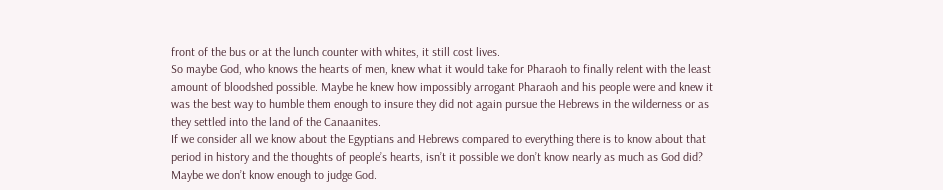front of the bus or at the lunch counter with whites, it still cost lives.
So maybe God, who knows the hearts of men, knew what it would take for Pharaoh to finally relent with the least amount of bloodshed possible. Maybe he knew how impossibly arrogant Pharaoh and his people were and knew it was the best way to humble them enough to insure they did not again pursue the Hebrews in the wilderness or as they settled into the land of the Canaanites.
If we consider all we know about the Egyptians and Hebrews compared to everything there is to know about that period in history and the thoughts of people’s hearts, isn’t it possible we don’t know nearly as much as God did? Maybe we don’t know enough to judge God.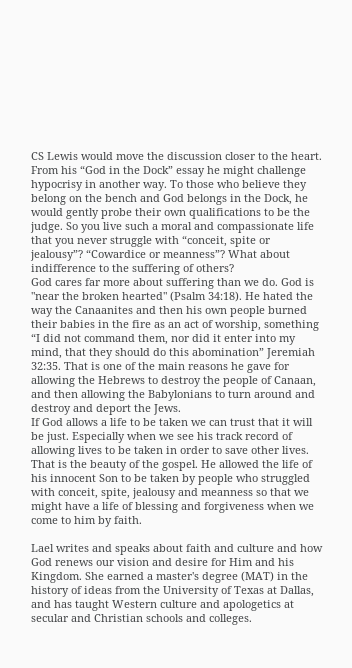CS Lewis would move the discussion closer to the heart. From his “God in the Dock” essay he might challenge hypocrisy in another way. To those who believe they belong on the bench and God belongs in the Dock, he would gently probe their own qualifications to be the judge. So you live such a moral and compassionate life that you never struggle with “conceit, spite or jealousy”? “Cowardice or meanness”? What about indifference to the suffering of others?
God cares far more about suffering than we do. God is "near the broken hearted" (Psalm 34:18). He hated the way the Canaanites and then his own people burned their babies in the fire as an act of worship, something “I did not command them, nor did it enter into my mind, that they should do this abomination” Jeremiah 32:35. That is one of the main reasons he gave for allowing the Hebrews to destroy the people of Canaan, and then allowing the Babylonians to turn around and destroy and deport the Jews.
If God allows a life to be taken we can trust that it will be just. Especially when we see his track record of allowing lives to be taken in order to save other lives. That is the beauty of the gospel. He allowed the life of his innocent Son to be taken by people who struggled with conceit, spite, jealousy and meanness so that we might have a life of blessing and forgiveness when we come to him by faith.

Lael writes and speaks about faith and culture and how God renews our vision and desire for Him and his Kingdom. She earned a master's degree (MAT) in the history of ideas from the University of Texas at Dallas, and has taught Western culture and apologetics at secular and Christian schools and colleges.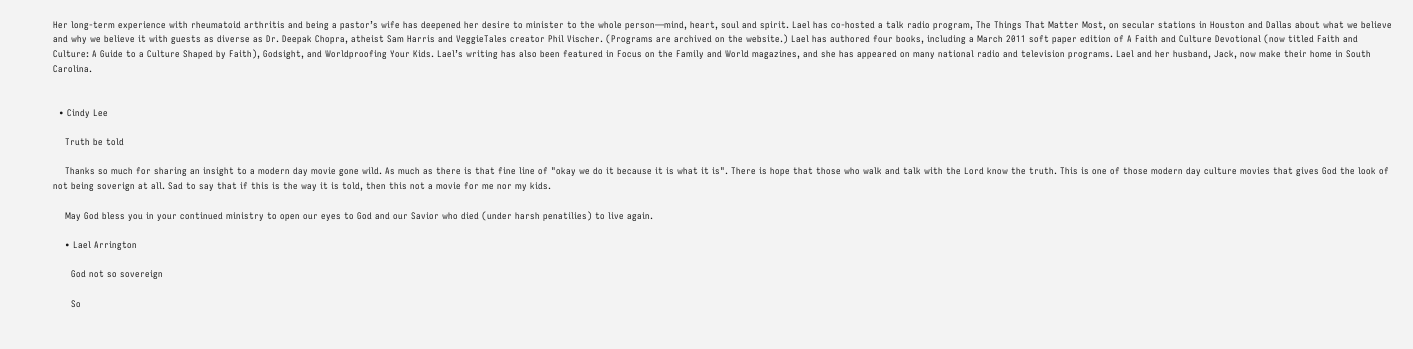Her long-term experience with rheumatoid arthritis and being a pastor’s wife has deepened her desire to minister to the whole person—mind, heart, soul and spirit. Lael has co-hosted a talk radio program, The Things That Matter Most, on secular stations in Houston and Dallas about what we believe and why we believe it with guests as diverse as Dr. Deepak Chopra, atheist Sam Harris and VeggieTales creator Phil Vischer. (Programs are archived on the website.) Lael has authored four books, including a March 2011 soft paper edition of A Faith and Culture Devotional (now titled Faith and Culture: A Guide to a Culture Shaped by Faith), Godsight, and Worldproofing Your Kids. Lael’s writing has also been featured in Focus on the Family and World magazines, and she has appeared on many national radio and television programs. Lael and her husband, Jack, now make their home in South Carolina.


  • Cindy Lee

    Truth be told

    Thanks so much for sharing an insight to a modern day movie gone wild. As much as there is that fine line of "okay we do it because it is what it is". There is hope that those who walk and talk with the Lord know the truth. This is one of those modern day culture movies that gives God the look of not being soverign at all. Sad to say that if this is the way it is told, then this not a movie for me nor my kids.

    May God bless you in your continued ministry to open our eyes to God and our Savior who died (under harsh penatilies) to live again.

    • Lael Arrington

      God not so sovereign

      So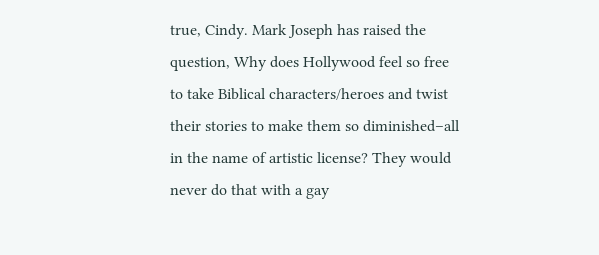true, Cindy. Mark Joseph has raised the question, Why does Hollywood feel so free to take Biblical characters/heroes and twist their stories to make them so diminished–all in the name of artistic license? They would never do that with a gay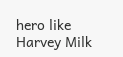hero like Harvey Milk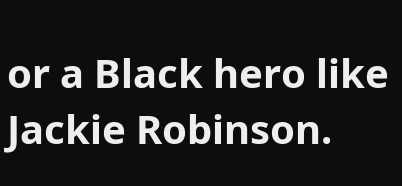or a Black hero like Jackie Robinson.